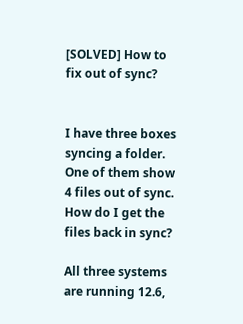[SOLVED] How to fix out of sync?


I have three boxes syncing a folder. One of them show 4 files out of sync. How do I get the files back in sync?

All three systems are running 12.6,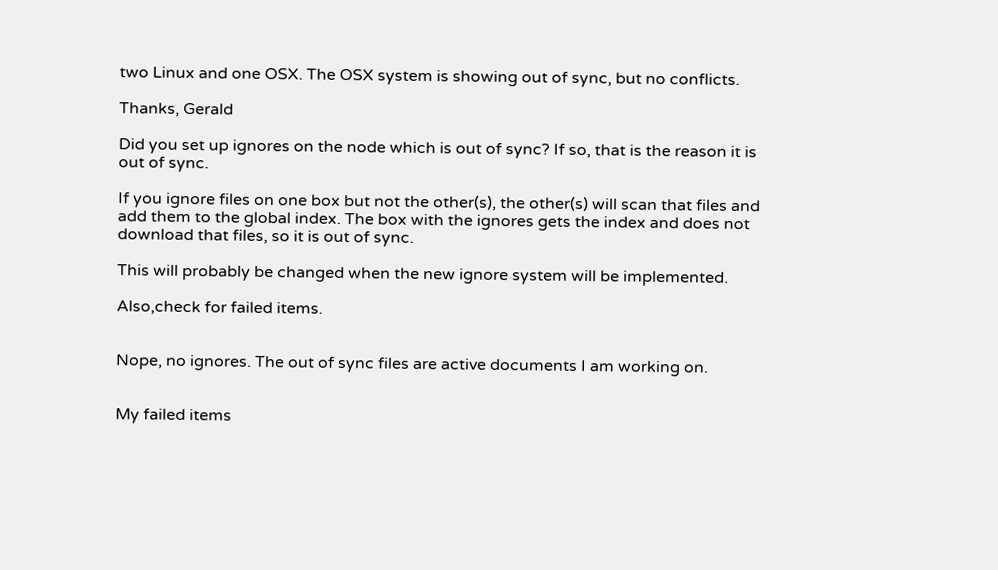two Linux and one OSX. The OSX system is showing out of sync, but no conflicts.

Thanks, Gerald

Did you set up ignores on the node which is out of sync? If so, that is the reason it is out of sync.

If you ignore files on one box but not the other(s), the other(s) will scan that files and add them to the global index. The box with the ignores gets the index and does not download that files, so it is out of sync.

This will probably be changed when the new ignore system will be implemented.

Also,check for failed items.


Nope, no ignores. The out of sync files are active documents I am working on.


My failed items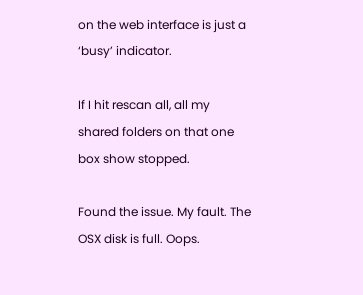on the web interface is just a ‘busy’ indicator.

If I hit rescan all, all my shared folders on that one box show stopped.

Found the issue. My fault. The OSX disk is full. Oops.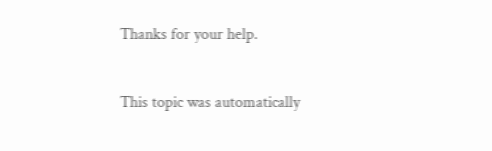Thanks for your help.


This topic was automatically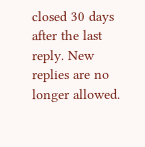closed 30 days after the last reply. New replies are no longer allowed.